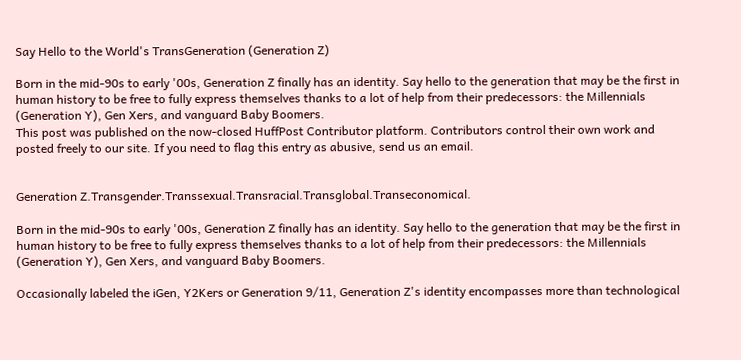Say Hello to the World's TransGeneration (Generation Z)

Born in the mid-90s to early '00s, Generation Z finally has an identity. Say hello to the generation that may be the first in human history to be free to fully express themselves thanks to a lot of help from their predecessors: the Millennials (Generation Y), Gen Xers, and vanguard Baby Boomers.
This post was published on the now-closed HuffPost Contributor platform. Contributors control their own work and posted freely to our site. If you need to flag this entry as abusive, send us an email.


Generation Z.Transgender.Transsexual.Transracial.Transglobal.Transeconomical.

Born in the mid-90s to early '00s, Generation Z finally has an identity. Say hello to the generation that may be the first in human history to be free to fully express themselves thanks to a lot of help from their predecessors: the Millennials (Generation Y), Gen Xers, and vanguard Baby Boomers.

Occasionally labeled the iGen, Y2Kers or Generation 9/11, Generation Z's identity encompasses more than technological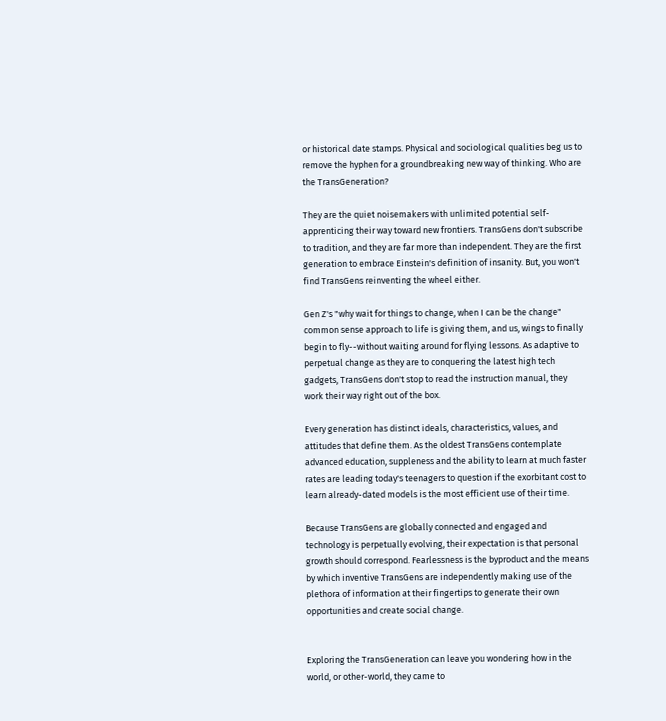or historical date stamps. Physical and sociological qualities beg us to remove the hyphen for a groundbreaking new way of thinking. Who are the TransGeneration?

They are the quiet noisemakers with unlimited potential self-apprenticing their way toward new frontiers. TransGens don't subscribe to tradition, and they are far more than independent. They are the first generation to embrace Einstein's definition of insanity. But, you won't find TransGens reinventing the wheel either.

Gen Z's "why wait for things to change, when I can be the change" common sense approach to life is giving them, and us, wings to finally begin to fly--without waiting around for flying lessons. As adaptive to perpetual change as they are to conquering the latest high tech gadgets, TransGens don't stop to read the instruction manual, they work their way right out of the box.

Every generation has distinct ideals, characteristics, values, and attitudes that define them. As the oldest TransGens contemplate advanced education, suppleness and the ability to learn at much faster rates are leading today's teenagers to question if the exorbitant cost to learn already-dated models is the most efficient use of their time.

Because TransGens are globally connected and engaged and technology is perpetually evolving, their expectation is that personal growth should correspond. Fearlessness is the byproduct and the means by which inventive TransGens are independently making use of the plethora of information at their fingertips to generate their own opportunities and create social change.


Exploring the TransGeneration can leave you wondering how in the world, or other-world, they came to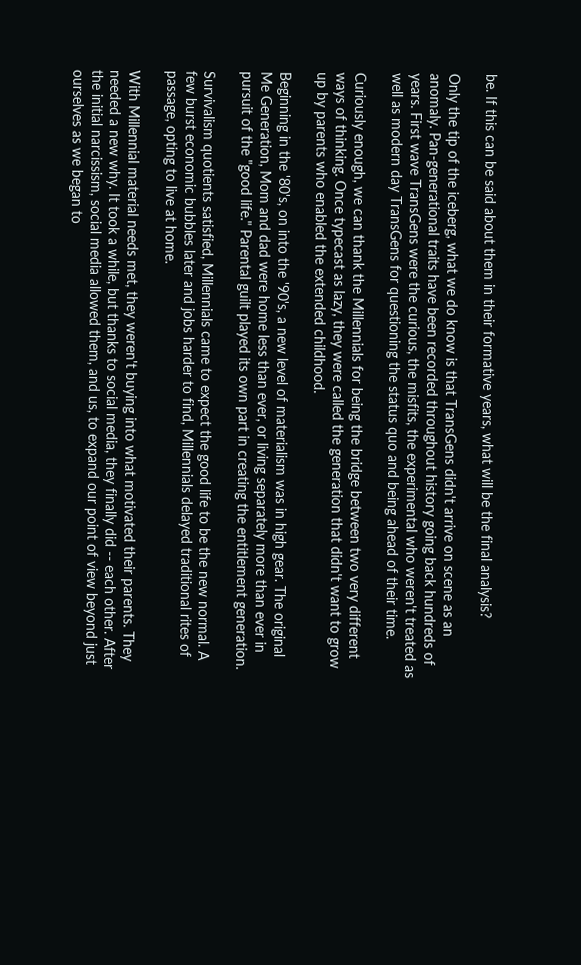be. If this can be said about them in their formative years, what will be the final analysis?

Only the tip of the iceberg, what we do know is that TransGens didn't arrive on scene as an anomaly. Pan-generational traits have been recorded throughout history going back hundreds of years. First wave TransGens were the curious, the misfits, the experimental who weren't treated as well as modern day TransGens for questioning the status quo and being ahead of their time.

Curiously enough, we can thank the Millennials for being the bridge between two very different ways of thinking. Once typecast as lazy, they were called the generation that didn't want to grow up by parents who enabled the extended childhood.

Beginning in the '80's, on into the '90's, a new level of materialism was in high gear. The original Me Generation, Mom and dad were home less than ever, or living separately more than ever in pursuit of the "good life." Parental guilt played its own part in creating the entitlement generation.

Survivalism quotients satisfied, Millennials came to expect the good life to be the new normal. A few burst economic bubbles later and jobs harder to find, Millennials delayed traditional rites of passage, opting to live at home.

With Millennial material needs met, they weren't buying into what motivated their parents. They needed a new why. It took a while, but thanks to social media, they finally did -- each other. After the initial narcissism, social media allowed them, and us, to expand our point of view beyond just ourselves as we began to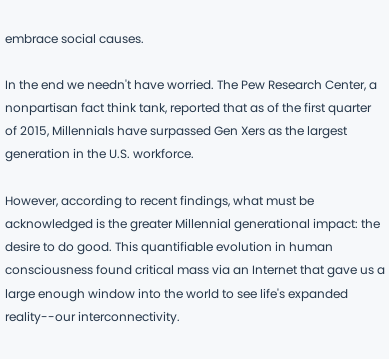embrace social causes.

In the end we needn't have worried. The Pew Research Center, a nonpartisan fact think tank, reported that as of the first quarter of 2015, Millennials have surpassed Gen Xers as the largest generation in the U.S. workforce.

However, according to recent findings, what must be acknowledged is the greater Millennial generational impact: the desire to do good. This quantifiable evolution in human consciousness found critical mass via an Internet that gave us a large enough window into the world to see life's expanded reality--our interconnectivity.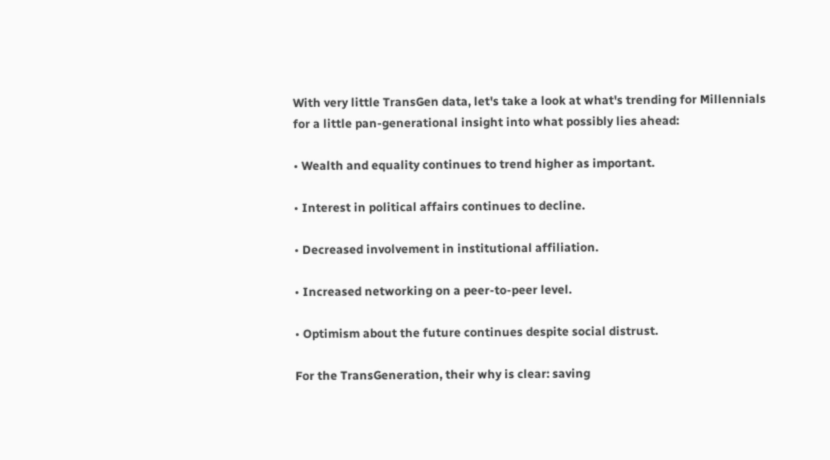With very little TransGen data, let's take a look at what's trending for Millennials for a little pan-generational insight into what possibly lies ahead:

• Wealth and equality continues to trend higher as important.

• Interest in political affairs continues to decline.

• Decreased involvement in institutional affiliation.

• Increased networking on a peer-to-peer level.

• Optimism about the future continues despite social distrust.

For the TransGeneration, their why is clear: saving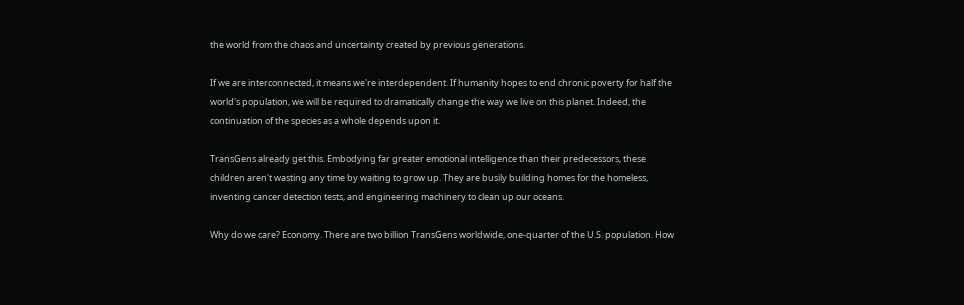the world from the chaos and uncertainty created by previous generations.

If we are interconnected, it means we're interdependent. If humanity hopes to end chronic poverty for half the world's population, we will be required to dramatically change the way we live on this planet. Indeed, the continuation of the species as a whole depends upon it.

TransGens already get this. Embodying far greater emotional intelligence than their predecessors, these children aren't wasting any time by waiting to grow up. They are busily building homes for the homeless, inventing cancer detection tests, and engineering machinery to clean up our oceans.

Why do we care? Economy. There are two billion TransGens worldwide, one-quarter of the U.S. population. How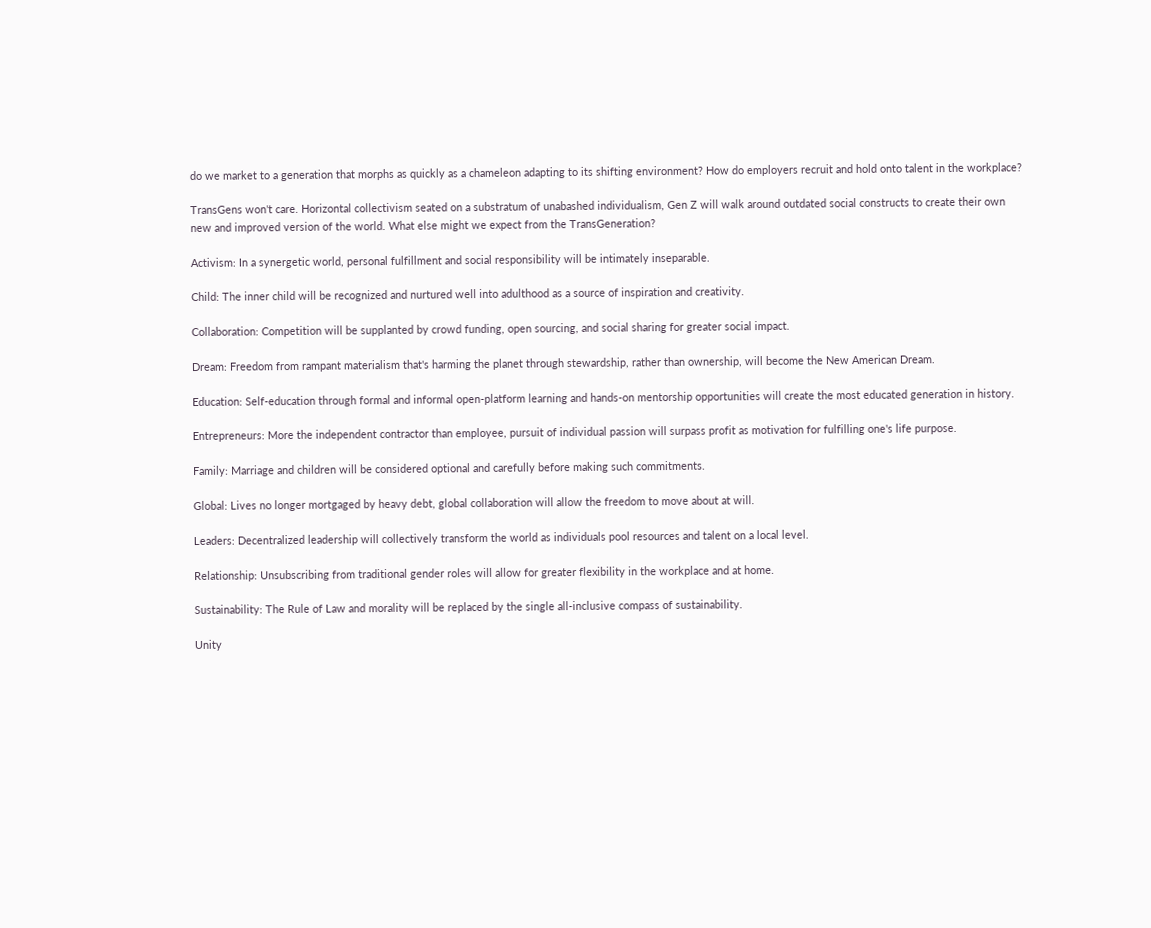do we market to a generation that morphs as quickly as a chameleon adapting to its shifting environment? How do employers recruit and hold onto talent in the workplace?

TransGens won't care. Horizontal collectivism seated on a substratum of unabashed individualism, Gen Z will walk around outdated social constructs to create their own new and improved version of the world. What else might we expect from the TransGeneration?

Activism: In a synergetic world, personal fulfillment and social responsibility will be intimately inseparable.

Child: The inner child will be recognized and nurtured well into adulthood as a source of inspiration and creativity.

Collaboration: Competition will be supplanted by crowd funding, open sourcing, and social sharing for greater social impact.

Dream: Freedom from rampant materialism that's harming the planet through stewardship, rather than ownership, will become the New American Dream.

Education: Self-education through formal and informal open-platform learning and hands-on mentorship opportunities will create the most educated generation in history.

Entrepreneurs: More the independent contractor than employee, pursuit of individual passion will surpass profit as motivation for fulfilling one's life purpose.

Family: Marriage and children will be considered optional and carefully before making such commitments.

Global: Lives no longer mortgaged by heavy debt, global collaboration will allow the freedom to move about at will.

Leaders: Decentralized leadership will collectively transform the world as individuals pool resources and talent on a local level.

Relationship: Unsubscribing from traditional gender roles will allow for greater flexibility in the workplace and at home.

Sustainability: The Rule of Law and morality will be replaced by the single all-inclusive compass of sustainability.

Unity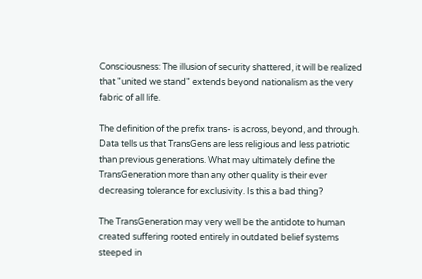Consciousness: The illusion of security shattered, it will be realized that "united we stand" extends beyond nationalism as the very fabric of all life.

The definition of the prefix trans- is across, beyond, and through. Data tells us that TransGens are less religious and less patriotic than previous generations. What may ultimately define the TransGeneration more than any other quality is their ever decreasing tolerance for exclusivity. Is this a bad thing?

The TransGeneration may very well be the antidote to human created suffering rooted entirely in outdated belief systems steeped in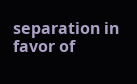separation in favor of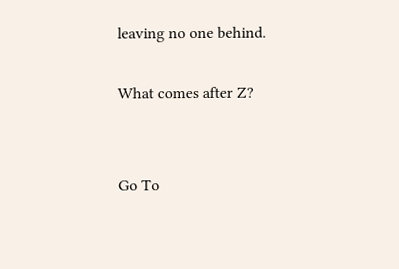leaving no one behind.

What comes after Z?


Go To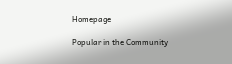Homepage

Popular in the Community